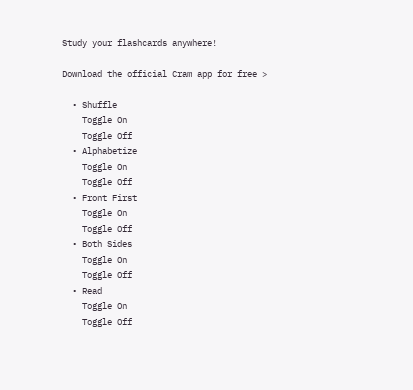Study your flashcards anywhere!

Download the official Cram app for free >

  • Shuffle
    Toggle On
    Toggle Off
  • Alphabetize
    Toggle On
    Toggle Off
  • Front First
    Toggle On
    Toggle Off
  • Both Sides
    Toggle On
    Toggle Off
  • Read
    Toggle On
    Toggle Off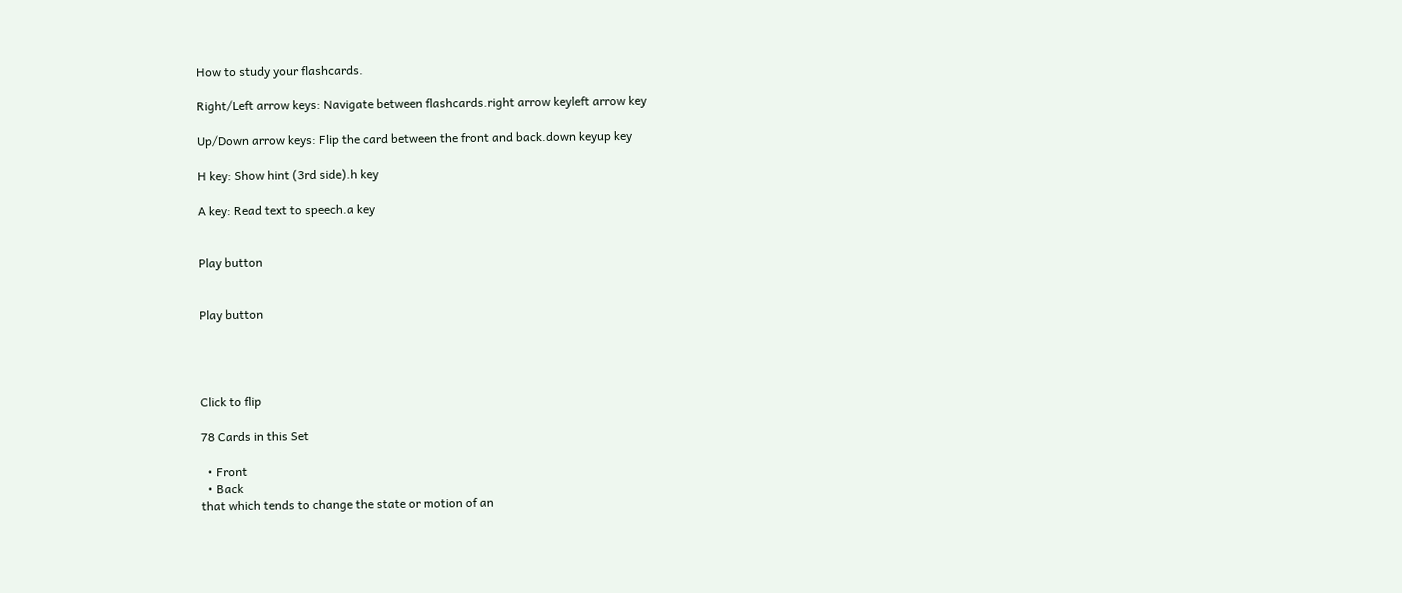How to study your flashcards.

Right/Left arrow keys: Navigate between flashcards.right arrow keyleft arrow key

Up/Down arrow keys: Flip the card between the front and back.down keyup key

H key: Show hint (3rd side).h key

A key: Read text to speech.a key


Play button


Play button




Click to flip

78 Cards in this Set

  • Front
  • Back
that which tends to change the state or motion of an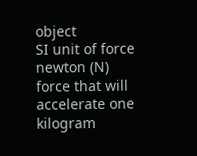object
SI unit of force
newton (N)
force that will accelerate one kilogram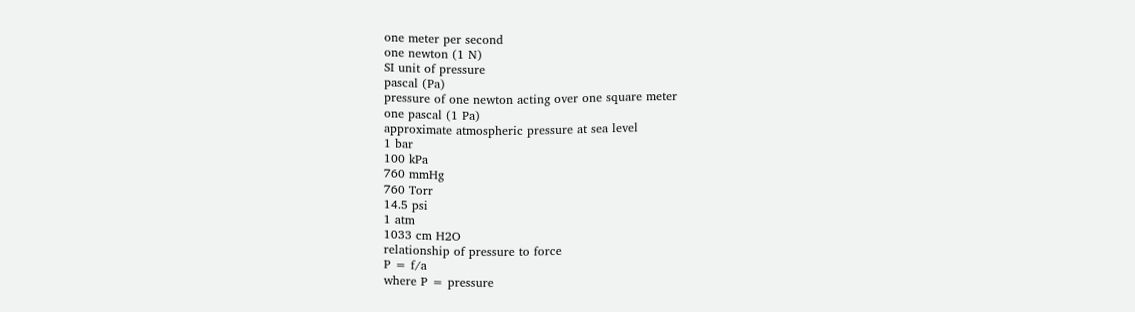one meter per second
one newton (1 N)
SI unit of pressure
pascal (Pa)
pressure of one newton acting over one square meter
one pascal (1 Pa)
approximate atmospheric pressure at sea level
1 bar
100 kPa
760 mmHg
760 Torr
14.5 psi
1 atm
1033 cm H2O
relationship of pressure to force
P = f/a
where P = pressure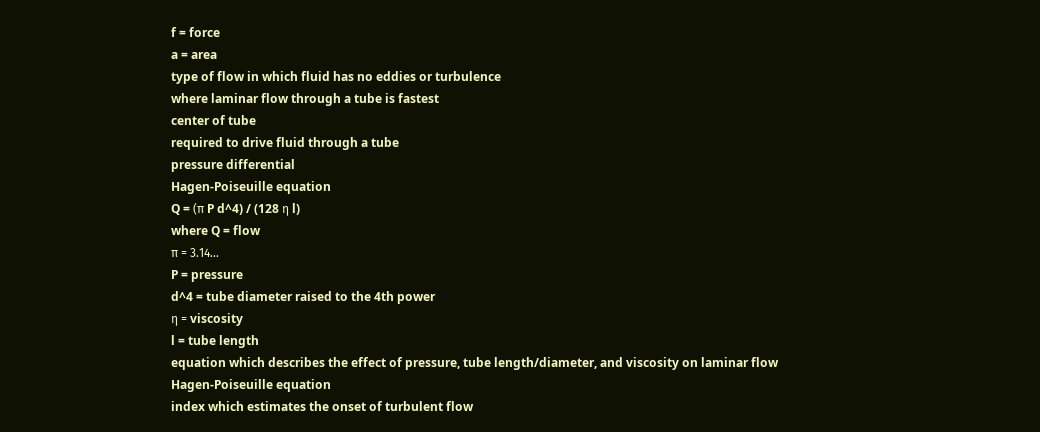f = force
a = area
type of flow in which fluid has no eddies or turbulence
where laminar flow through a tube is fastest
center of tube
required to drive fluid through a tube
pressure differential
Hagen-Poiseuille equation
Q = (π P d^4) / (128 η l)
where Q = flow
π = 3.14...
P = pressure
d^4 = tube diameter raised to the 4th power
η = viscosity
l = tube length
equation which describes the effect of pressure, tube length/diameter, and viscosity on laminar flow
Hagen-Poiseuille equation
index which estimates the onset of turbulent flow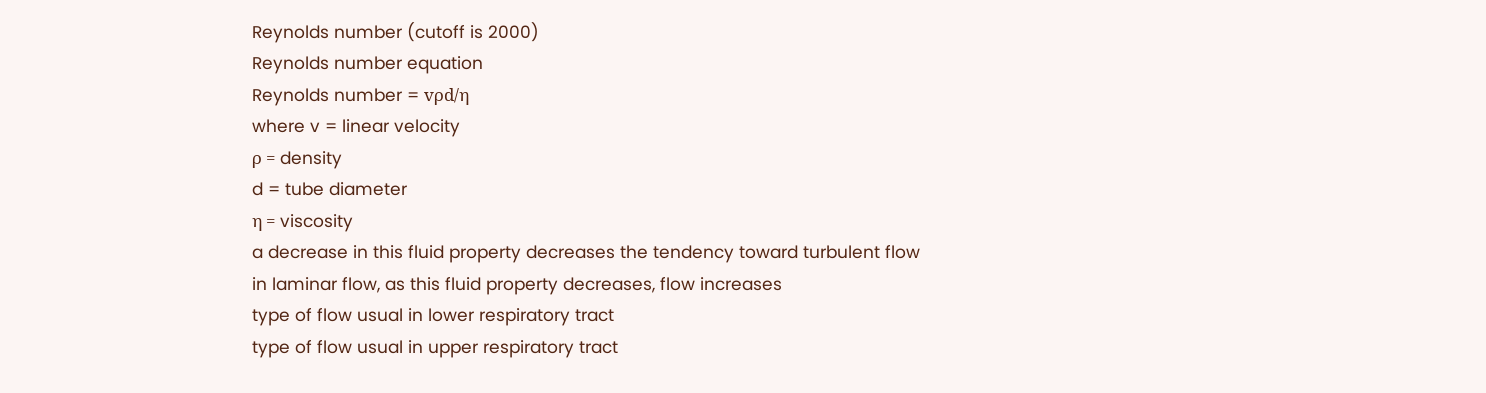Reynolds number (cutoff is 2000)
Reynolds number equation
Reynolds number = vρd/η
where v = linear velocity
ρ = density
d = tube diameter
η = viscosity
a decrease in this fluid property decreases the tendency toward turbulent flow
in laminar flow, as this fluid property decreases, flow increases
type of flow usual in lower respiratory tract
type of flow usual in upper respiratory tract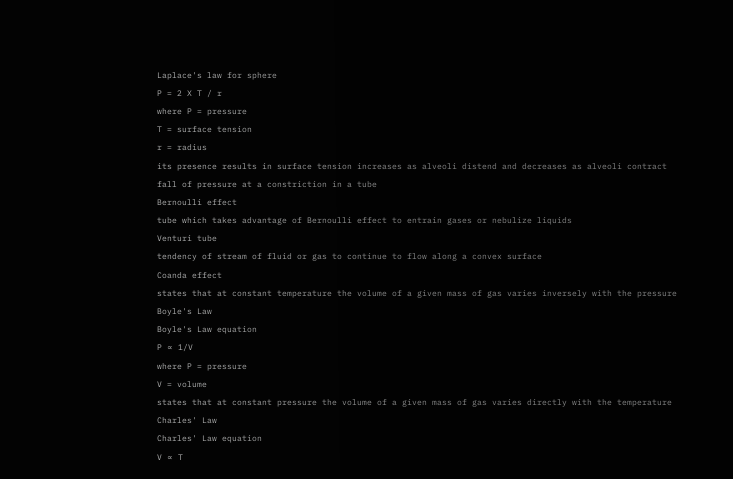Laplace's law for sphere
P = 2 X T / r
where P = pressure
T = surface tension
r = radius
its presence results in surface tension increases as alveoli distend and decreases as alveoli contract
fall of pressure at a constriction in a tube
Bernoulli effect
tube which takes advantage of Bernoulli effect to entrain gases or nebulize liquids
Venturi tube
tendency of stream of fluid or gas to continue to flow along a convex surface
Coanda effect
states that at constant temperature the volume of a given mass of gas varies inversely with the pressure
Boyle's Law
Boyle's Law equation
P ∝ 1/V
where P = pressure
V = volume
states that at constant pressure the volume of a given mass of gas varies directly with the temperature
Charles' Law
Charles' Law equation
V ∝ T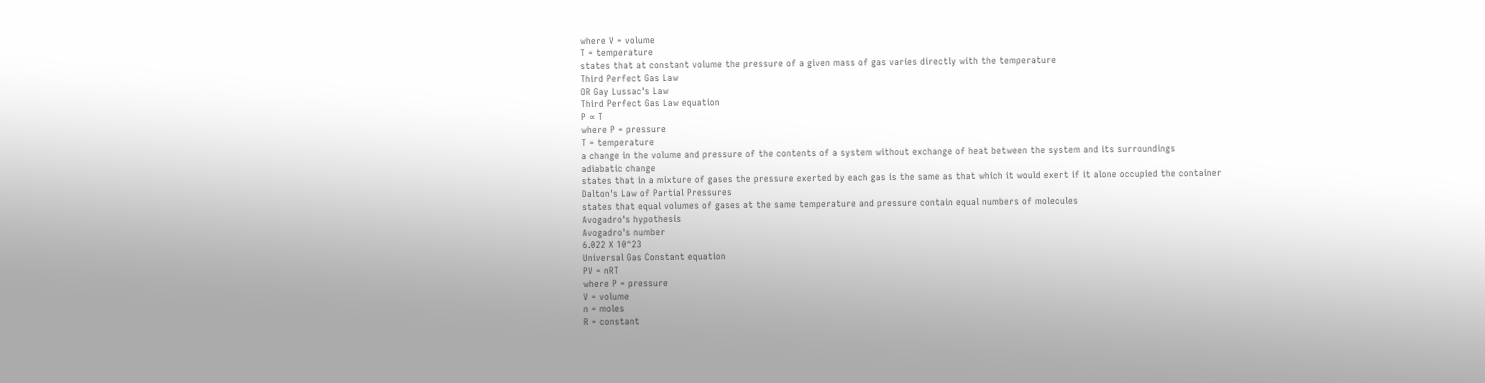where V = volume
T = temperature
states that at constant volume the pressure of a given mass of gas varies directly with the temperature
Third Perfect Gas Law
OR Gay Lussac's Law
Third Perfect Gas Law equation
P ∝ T
where P = pressure
T = temperature
a change in the volume and pressure of the contents of a system without exchange of heat between the system and its surroundings
adiabatic change
states that in a mixture of gases the pressure exerted by each gas is the same as that which it would exert if it alone occupied the container
Dalton's Law of Partial Pressures
states that equal volumes of gases at the same temperature and pressure contain equal numbers of molecules
Avogadro's hypothesis
Avogadro's number
6.022 X 10^23
Universal Gas Constant equation
PV = nRT
where P = pressure
V = volume
n = moles
R = constant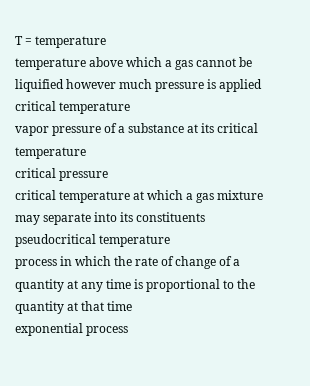T = temperature
temperature above which a gas cannot be liquified however much pressure is applied
critical temperature
vapor pressure of a substance at its critical temperature
critical pressure
critical temperature at which a gas mixture may separate into its constituents
pseudocritical temperature
process in which the rate of change of a quantity at any time is proportional to the quantity at that time
exponential process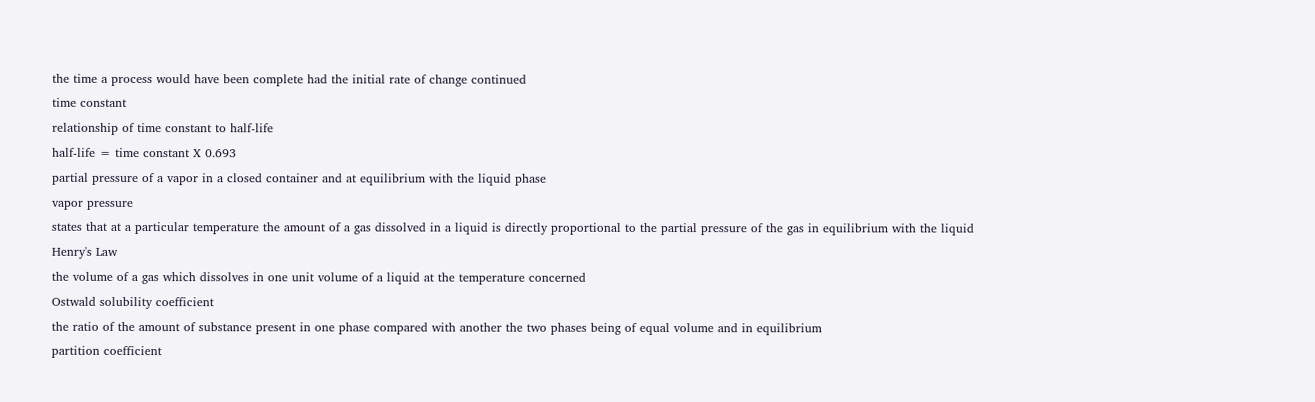the time a process would have been complete had the initial rate of change continued
time constant
relationship of time constant to half-life
half-life = time constant X 0.693
partial pressure of a vapor in a closed container and at equilibrium with the liquid phase
vapor pressure
states that at a particular temperature the amount of a gas dissolved in a liquid is directly proportional to the partial pressure of the gas in equilibrium with the liquid
Henry's Law
the volume of a gas which dissolves in one unit volume of a liquid at the temperature concerned
Ostwald solubility coefficient
the ratio of the amount of substance present in one phase compared with another the two phases being of equal volume and in equilibrium
partition coefficient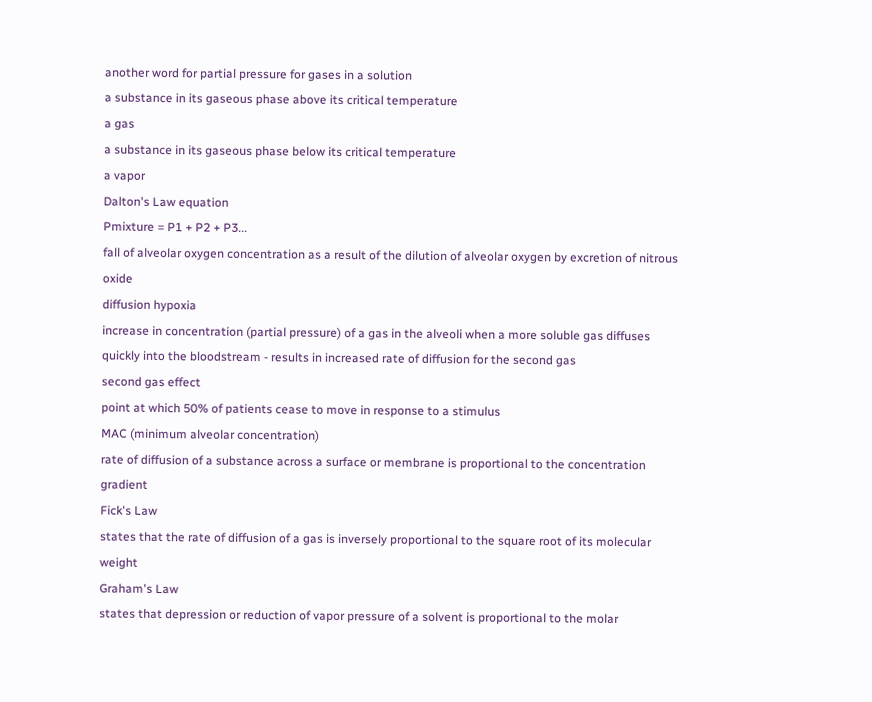another word for partial pressure for gases in a solution
a substance in its gaseous phase above its critical temperature
a gas
a substance in its gaseous phase below its critical temperature
a vapor
Dalton's Law equation
Pmixture = P1 + P2 + P3...
fall of alveolar oxygen concentration as a result of the dilution of alveolar oxygen by excretion of nitrous oxide
diffusion hypoxia
increase in concentration (partial pressure) of a gas in the alveoli when a more soluble gas diffuses quickly into the bloodstream - results in increased rate of diffusion for the second gas
second gas effect
point at which 50% of patients cease to move in response to a stimulus
MAC (minimum alveolar concentration)
rate of diffusion of a substance across a surface or membrane is proportional to the concentration gradient
Fick's Law
states that the rate of diffusion of a gas is inversely proportional to the square root of its molecular weight
Graham's Law
states that depression or reduction of vapor pressure of a solvent is proportional to the molar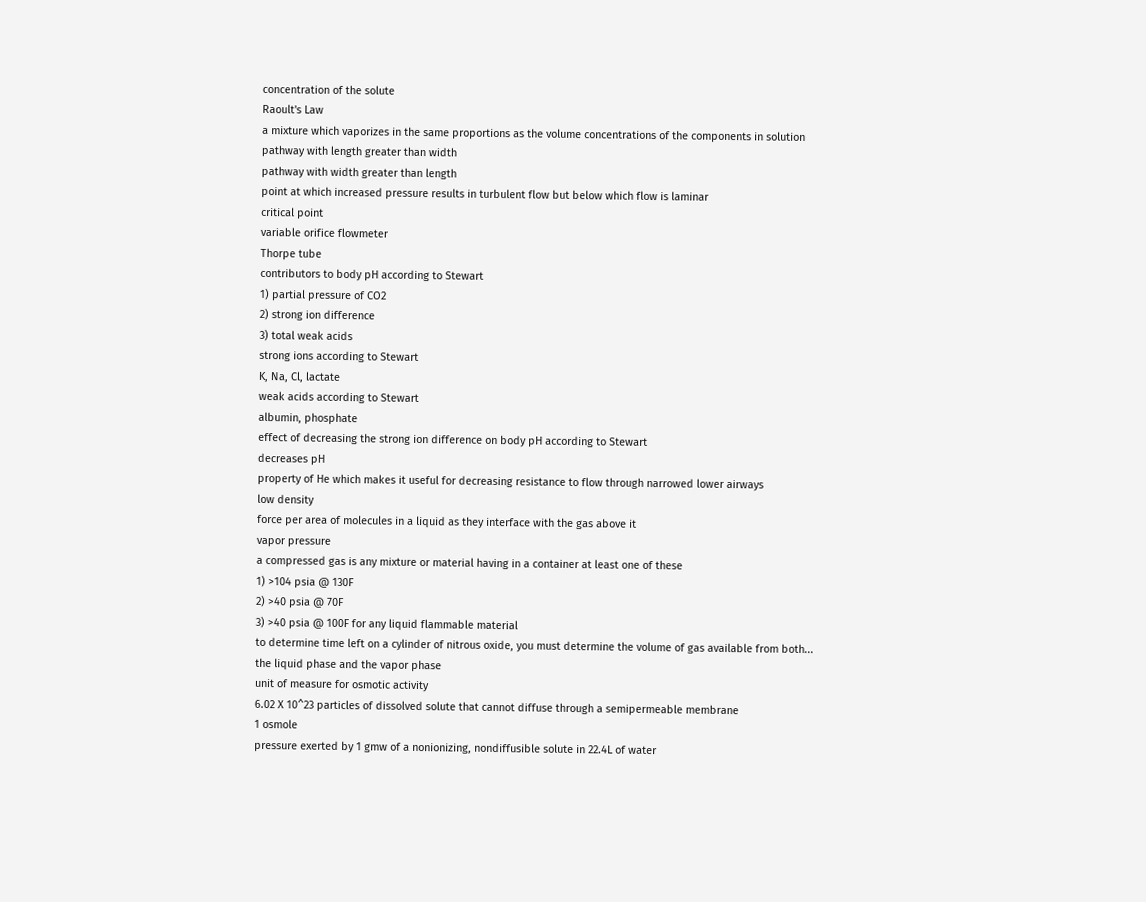concentration of the solute
Raoult's Law
a mixture which vaporizes in the same proportions as the volume concentrations of the components in solution
pathway with length greater than width
pathway with width greater than length
point at which increased pressure results in turbulent flow but below which flow is laminar
critical point
variable orifice flowmeter
Thorpe tube
contributors to body pH according to Stewart
1) partial pressure of CO2
2) strong ion difference
3) total weak acids
strong ions according to Stewart
K, Na, Cl, lactate
weak acids according to Stewart
albumin, phosphate
effect of decreasing the strong ion difference on body pH according to Stewart
decreases pH
property of He which makes it useful for decreasing resistance to flow through narrowed lower airways
low density
force per area of molecules in a liquid as they interface with the gas above it
vapor pressure
a compressed gas is any mixture or material having in a container at least one of these
1) >104 psia @ 130F
2) >40 psia @ 70F
3) >40 psia @ 100F for any liquid flammable material
to determine time left on a cylinder of nitrous oxide, you must determine the volume of gas available from both...
the liquid phase and the vapor phase
unit of measure for osmotic activity
6.02 X 10^23 particles of dissolved solute that cannot diffuse through a semipermeable membrane
1 osmole
pressure exerted by 1 gmw of a nonionizing, nondiffusible solute in 22.4L of water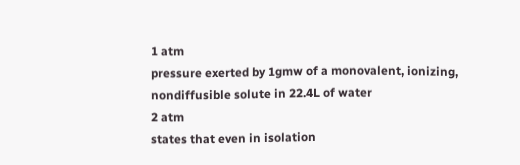1 atm
pressure exerted by 1gmw of a monovalent, ionizing, nondiffusible solute in 22.4L of water
2 atm
states that even in isolation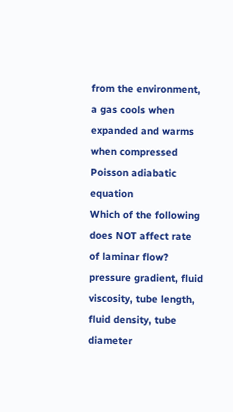from the environment, a gas cools when expanded and warms when compressed
Poisson adiabatic equation
Which of the following does NOT affect rate of laminar flow? pressure gradient, fluid viscosity, tube length, fluid density, tube diameter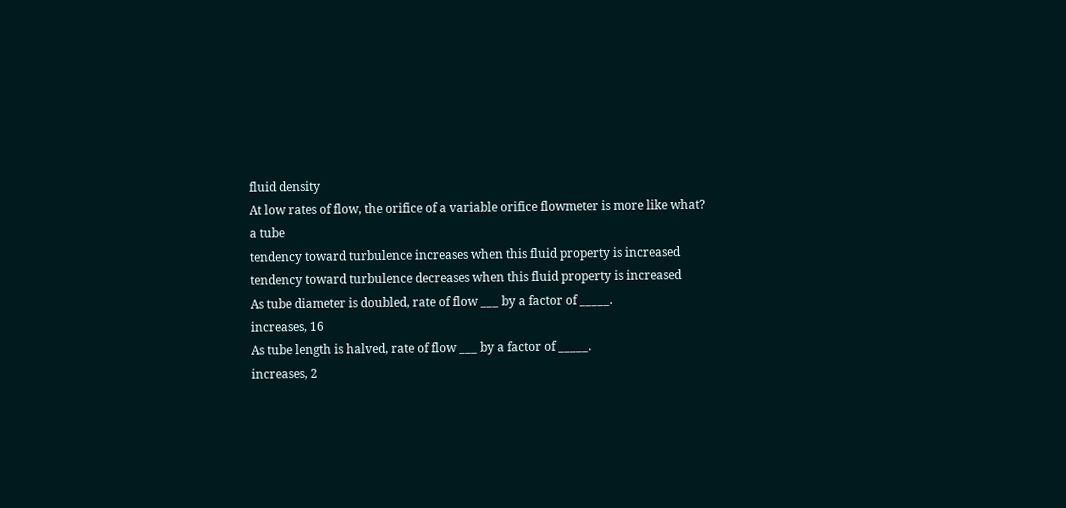fluid density
At low rates of flow, the orifice of a variable orifice flowmeter is more like what?
a tube
tendency toward turbulence increases when this fluid property is increased
tendency toward turbulence decreases when this fluid property is increased
As tube diameter is doubled, rate of flow ___ by a factor of _____.
increases, 16
As tube length is halved, rate of flow ___ by a factor of _____.
increases, 2